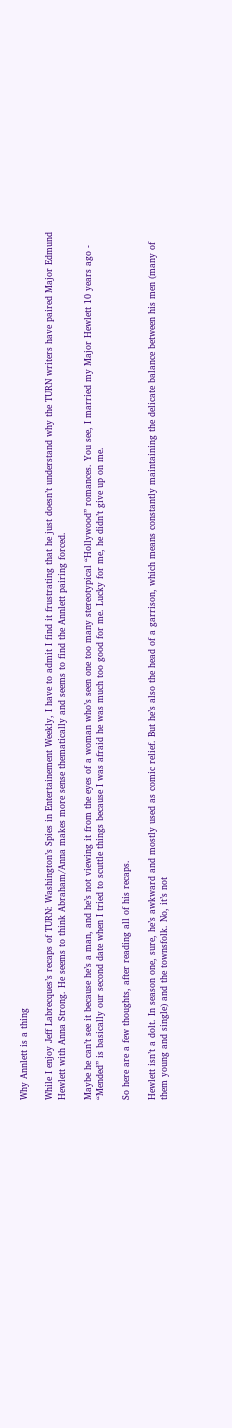Why Annlett is a thing

While I enjoy Jeff Labrecques’s recaps of TURN: Washington’s Spies in Entertainement Weekly, I have to admit I find it frustrating that he just doesn’t understand why the TURN writers have paired Major Edmund Hewlett with Anna Strong. He seems to think Abraham/Anna makes more sense thematically and seems to find the Annlett pairing forced.

Maybe he can’t see it because he’s a man, and he’s not viewing it from the eyes of a woman who’s seen one too many stereotypical “Hollywood” romances. You see, I married my Major Hewlett 10 years ago - “Mended” is basically our second date when I tried to scuttle things because I was afraid he was much too good for me. Lucky for me, he didn’t give up on me.

So here are a few thoughts, after reading all of his recaps.

Hewlett isn’t a dolt. In season one, sure, he’s awkward and mostly used as comic relief. But he’s also the head of a garrison, which means constantly maintaining the delicate balance between his men (many of them young and single) and the townsfolk. No, it’s not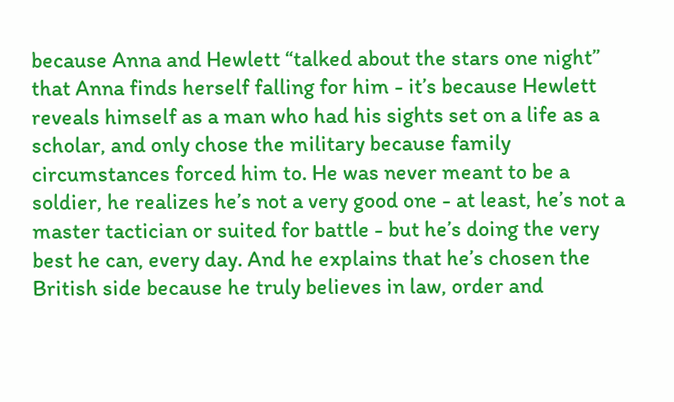because Anna and Hewlett “talked about the stars one night” that Anna finds herself falling for him - it’s because Hewlett reveals himself as a man who had his sights set on a life as a scholar, and only chose the military because family circumstances forced him to. He was never meant to be a soldier, he realizes he’s not a very good one - at least, he’s not a master tactician or suited for battle - but he’s doing the very best he can, every day. And he explains that he’s chosen the British side because he truly believes in law, order and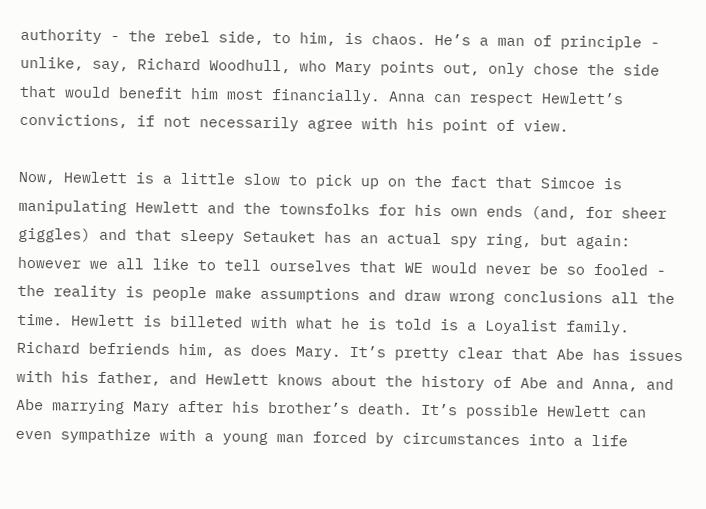authority - the rebel side, to him, is chaos. He’s a man of principle - unlike, say, Richard Woodhull, who Mary points out, only chose the side that would benefit him most financially. Anna can respect Hewlett’s convictions, if not necessarily agree with his point of view.

Now, Hewlett is a little slow to pick up on the fact that Simcoe is manipulating Hewlett and the townsfolks for his own ends (and, for sheer giggles) and that sleepy Setauket has an actual spy ring, but again: however we all like to tell ourselves that WE would never be so fooled - the reality is people make assumptions and draw wrong conclusions all the time. Hewlett is billeted with what he is told is a Loyalist family. Richard befriends him, as does Mary. It’s pretty clear that Abe has issues with his father, and Hewlett knows about the history of Abe and Anna, and Abe marrying Mary after his brother’s death. It’s possible Hewlett can even sympathize with a young man forced by circumstances into a life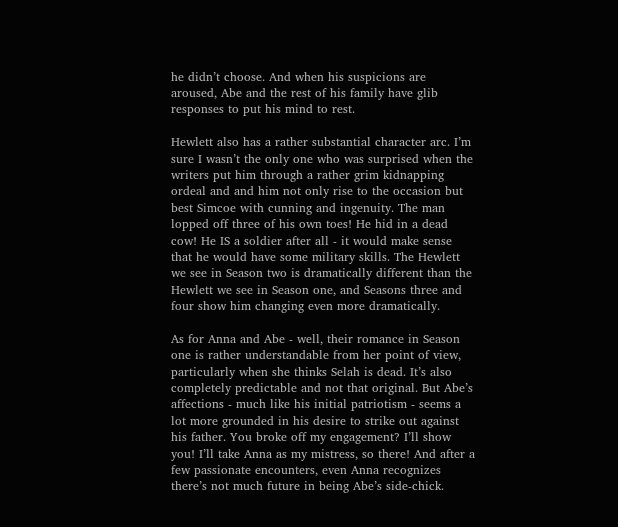he didn’t choose. And when his suspicions are aroused, Abe and the rest of his family have glib responses to put his mind to rest.

Hewlett also has a rather substantial character arc. I’m sure I wasn’t the only one who was surprised when the writers put him through a rather grim kidnapping ordeal and and him not only rise to the occasion but best Simcoe with cunning and ingenuity. The man lopped off three of his own toes! He hid in a dead cow! He IS a soldier after all - it would make sense that he would have some military skills. The Hewlett we see in Season two is dramatically different than the Hewlett we see in Season one, and Seasons three and four show him changing even more dramatically.

As for Anna and Abe - well, their romance in Season one is rather understandable from her point of view, particularly when she thinks Selah is dead. It’s also completely predictable and not that original. But Abe’s affections - much like his initial patriotism - seems a lot more grounded in his desire to strike out against his father. You broke off my engagement? I’ll show you! I’ll take Anna as my mistress, so there! And after a few passionate encounters, even Anna recognizes there’s not much future in being Abe’s side-chick.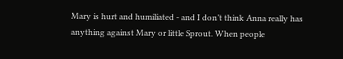Mary is hurt and humiliated - and I don’t think Anna really has anything against Mary or little Sprout. When people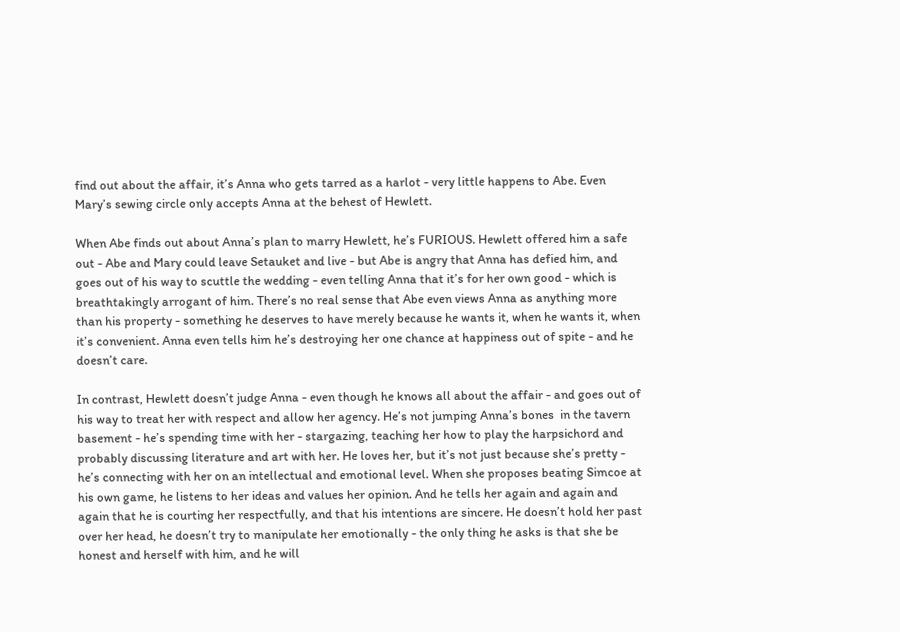find out about the affair, it’s Anna who gets tarred as a harlot - very little happens to Abe. Even Mary’s sewing circle only accepts Anna at the behest of Hewlett.

When Abe finds out about Anna’s plan to marry Hewlett, he’s FURIOUS. Hewlett offered him a safe out - Abe and Mary could leave Setauket and live - but Abe is angry that Anna has defied him, and goes out of his way to scuttle the wedding - even telling Anna that it’s for her own good - which is breathtakingly arrogant of him. There’s no real sense that Abe even views Anna as anything more than his property - something he deserves to have merely because he wants it, when he wants it, when it’s convenient. Anna even tells him he’s destroying her one chance at happiness out of spite - and he doesn’t care.

In contrast, Hewlett doesn’t judge Anna - even though he knows all about the affair - and goes out of his way to treat her with respect and allow her agency. He’s not jumping Anna’s bones  in the tavern basement - he’s spending time with her - stargazing, teaching her how to play the harpsichord and probably discussing literature and art with her. He loves her, but it’s not just because she’s pretty - he’s connecting with her on an intellectual and emotional level. When she proposes beating Simcoe at his own game, he listens to her ideas and values her opinion. And he tells her again and again and again that he is courting her respectfully, and that his intentions are sincere. He doesn’t hold her past over her head, he doesn’t try to manipulate her emotionally - the only thing he asks is that she be honest and herself with him, and he will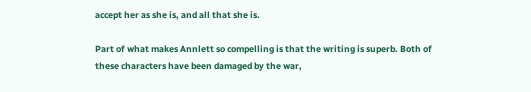accept her as she is, and all that she is.

Part of what makes Annlett so compelling is that the writing is superb. Both of these characters have been damaged by the war,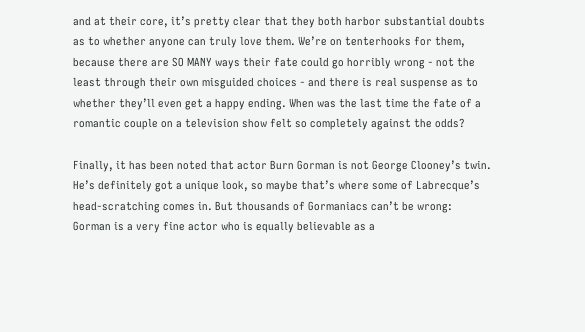and at their core, it’s pretty clear that they both harbor substantial doubts as to whether anyone can truly love them. We’re on tenterhooks for them, because there are SO MANY ways their fate could go horribly wrong - not the least through their own misguided choices - and there is real suspense as to whether they’ll even get a happy ending. When was the last time the fate of a romantic couple on a television show felt so completely against the odds?

Finally, it has been noted that actor Burn Gorman is not George Clooney’s twin. He’s definitely got a unique look, so maybe that’s where some of Labrecque’s head-scratching comes in. But thousands of Gormaniacs can’t be wrong: Gorman is a very fine actor who is equally believable as a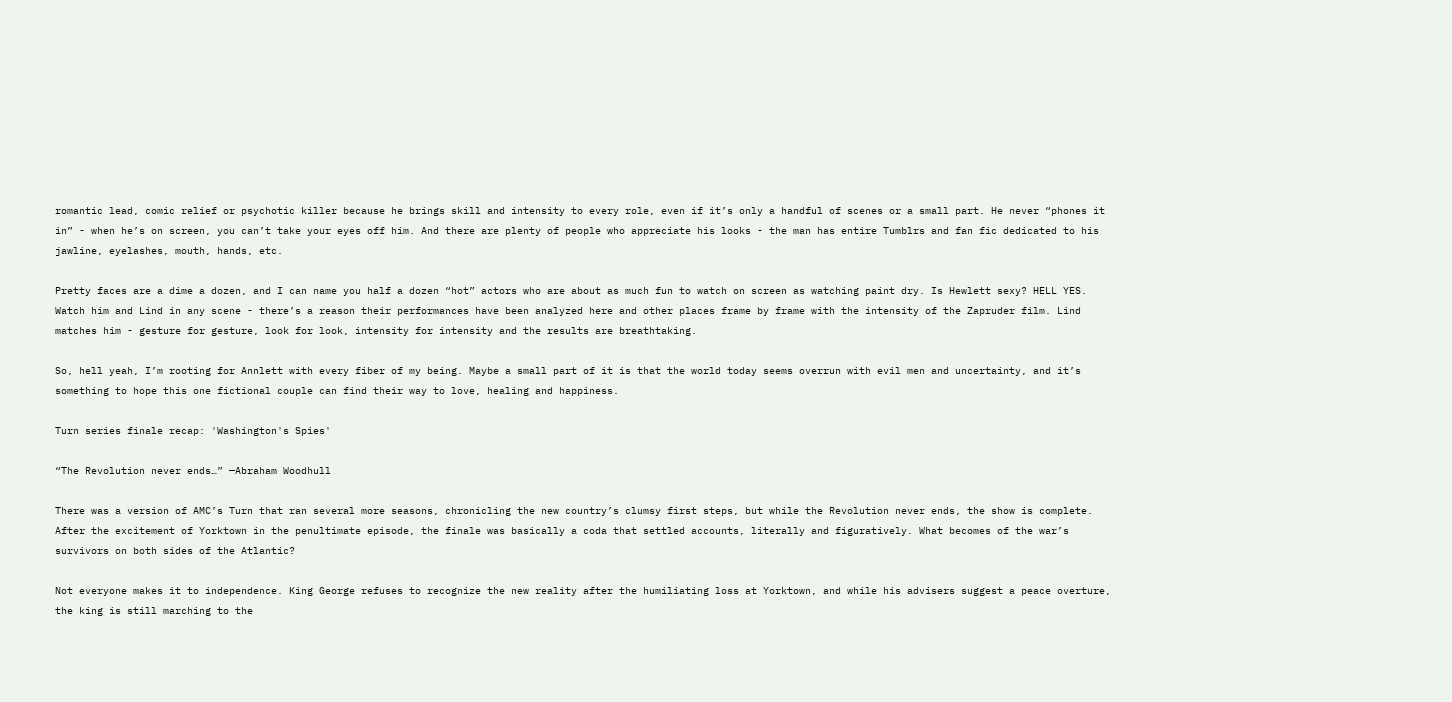romantic lead, comic relief or psychotic killer because he brings skill and intensity to every role, even if it’s only a handful of scenes or a small part. He never “phones it in” - when he’s on screen, you can’t take your eyes off him. And there are plenty of people who appreciate his looks - the man has entire Tumblrs and fan fic dedicated to his jawline, eyelashes, mouth, hands, etc.

Pretty faces are a dime a dozen, and I can name you half a dozen “hot” actors who are about as much fun to watch on screen as watching paint dry. Is Hewlett sexy? HELL YES. Watch him and Lind in any scene - there’s a reason their performances have been analyzed here and other places frame by frame with the intensity of the Zapruder film. Lind matches him - gesture for gesture, look for look, intensity for intensity and the results are breathtaking.

So, hell yeah, I’m rooting for Annlett with every fiber of my being. Maybe a small part of it is that the world today seems overrun with evil men and uncertainty, and it’s something to hope this one fictional couple can find their way to love, healing and happiness.

Turn series finale recap: 'Washington's Spies'

“The Revolution never ends…” —Abraham Woodhull

There was a version of AMC’s Turn that ran several more seasons, chronicling the new country’s clumsy first steps, but while the Revolution never ends, the show is complete. After the excitement of Yorktown in the penultimate episode, the finale was basically a coda that settled accounts, literally and figuratively. What becomes of the war’s survivors on both sides of the Atlantic?

Not everyone makes it to independence. King George refuses to recognize the new reality after the humiliating loss at Yorktown, and while his advisers suggest a peace overture, the king is still marching to the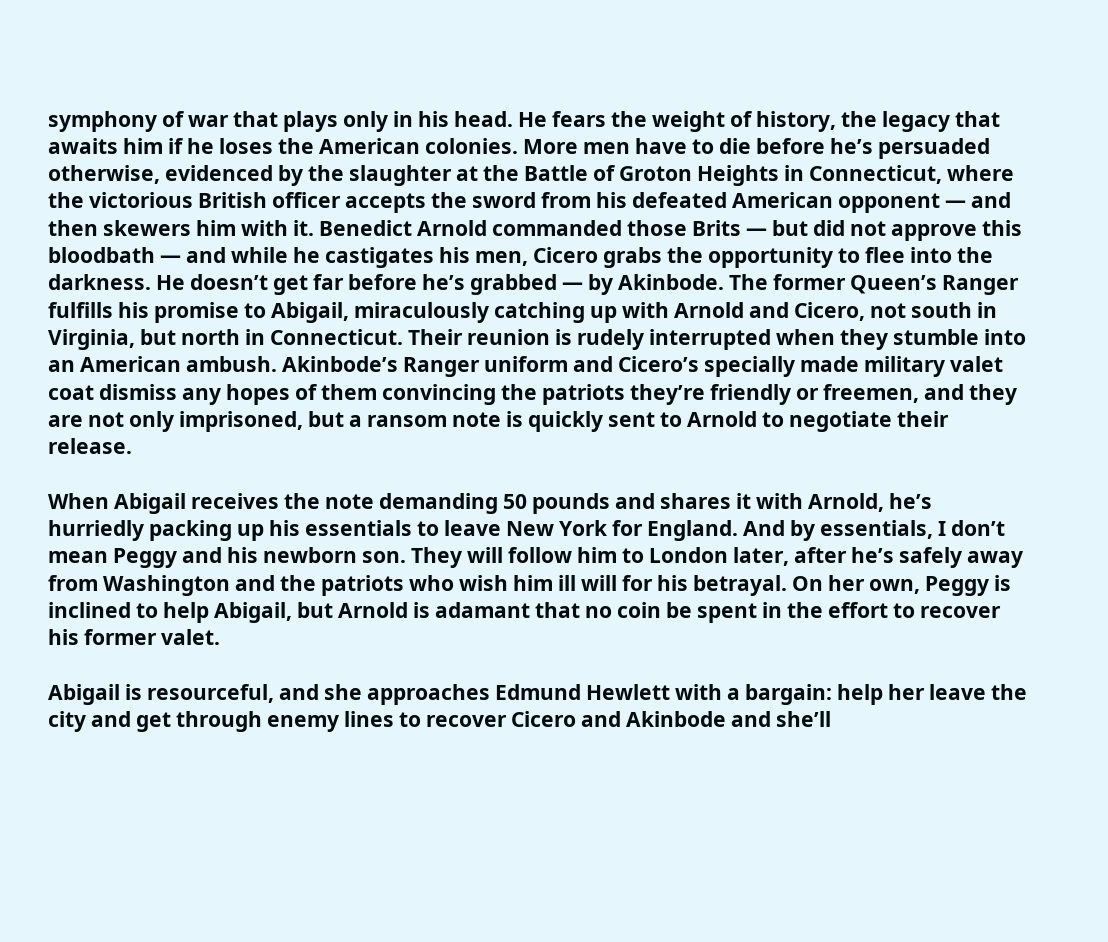symphony of war that plays only in his head. He fears the weight of history, the legacy that awaits him if he loses the American colonies. More men have to die before he’s persuaded otherwise, evidenced by the slaughter at the Battle of Groton Heights in Connecticut, where the victorious British officer accepts the sword from his defeated American opponent — and then skewers him with it. Benedict Arnold commanded those Brits — but did not approve this bloodbath — and while he castigates his men, Cicero grabs the opportunity to flee into the darkness. He doesn’t get far before he’s grabbed — by Akinbode. The former Queen’s Ranger fulfills his promise to Abigail, miraculously catching up with Arnold and Cicero, not south in Virginia, but north in Connecticut. Their reunion is rudely interrupted when they stumble into an American ambush. Akinbode’s Ranger uniform and Cicero’s specially made military valet coat dismiss any hopes of them convincing the patriots they’re friendly or freemen, and they are not only imprisoned, but a ransom note is quickly sent to Arnold to negotiate their release.

When Abigail receives the note demanding 50 pounds and shares it with Arnold, he’s hurriedly packing up his essentials to leave New York for England. And by essentials, I don’t mean Peggy and his newborn son. They will follow him to London later, after he’s safely away from Washington and the patriots who wish him ill will for his betrayal. On her own, Peggy is inclined to help Abigail, but Arnold is adamant that no coin be spent in the effort to recover his former valet.

Abigail is resourceful, and she approaches Edmund Hewlett with a bargain: help her leave the city and get through enemy lines to recover Cicero and Akinbode and she’ll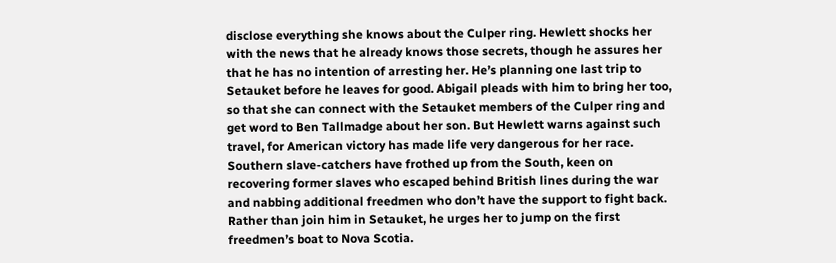disclose everything she knows about the Culper ring. Hewlett shocks her with the news that he already knows those secrets, though he assures her that he has no intention of arresting her. He’s planning one last trip to Setauket before he leaves for good. Abigail pleads with him to bring her too, so that she can connect with the Setauket members of the Culper ring and get word to Ben Tallmadge about her son. But Hewlett warns against such travel, for American victory has made life very dangerous for her race. Southern slave-catchers have frothed up from the South, keen on recovering former slaves who escaped behind British lines during the war and nabbing additional freedmen who don’t have the support to fight back. Rather than join him in Setauket, he urges her to jump on the first freedmen’s boat to Nova Scotia.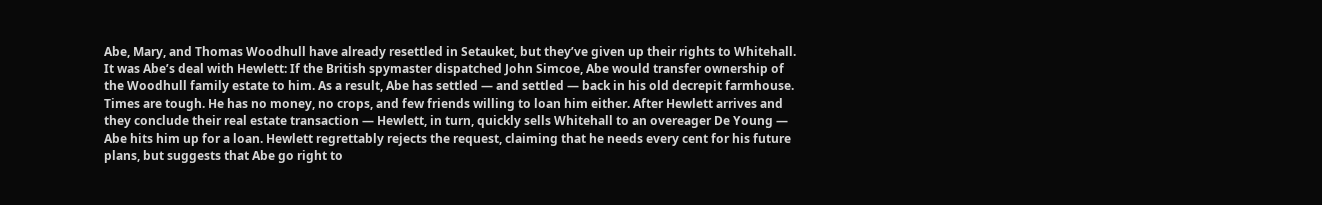Abe, Mary, and Thomas Woodhull have already resettled in Setauket, but they’ve given up their rights to Whitehall. It was Abe’s deal with Hewlett: If the British spymaster dispatched John Simcoe, Abe would transfer ownership of the Woodhull family estate to him. As a result, Abe has settled — and settled — back in his old decrepit farmhouse. Times are tough. He has no money, no crops, and few friends willing to loan him either. After Hewlett arrives and they conclude their real estate transaction — Hewlett, in turn, quickly sells Whitehall to an overeager De Young — Abe hits him up for a loan. Hewlett regrettably rejects the request, claiming that he needs every cent for his future plans, but suggests that Abe go right to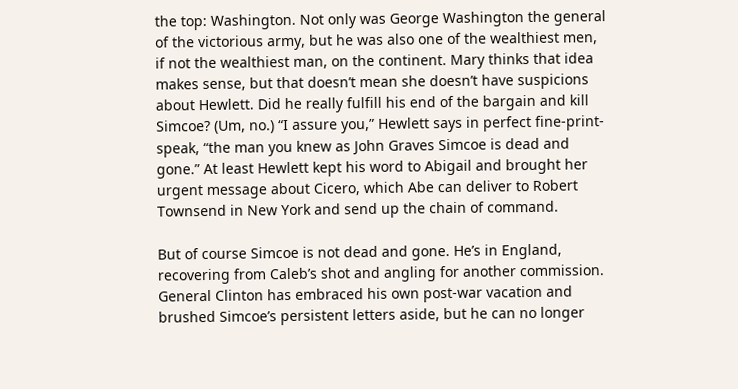the top: Washington. Not only was George Washington the general of the victorious army, but he was also one of the wealthiest men, if not the wealthiest man, on the continent. Mary thinks that idea makes sense, but that doesn’t mean she doesn’t have suspicions about Hewlett. Did he really fulfill his end of the bargain and kill Simcoe? (Um, no.) “I assure you,” Hewlett says in perfect fine-print-speak, “the man you knew as John Graves Simcoe is dead and gone.” At least Hewlett kept his word to Abigail and brought her urgent message about Cicero, which Abe can deliver to Robert Townsend in New York and send up the chain of command.

But of course Simcoe is not dead and gone. He’s in England, recovering from Caleb’s shot and angling for another commission. General Clinton has embraced his own post-war vacation and brushed Simcoe’s persistent letters aside, but he can no longer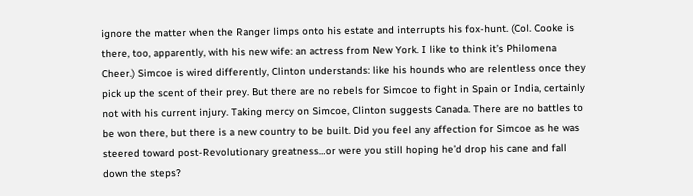ignore the matter when the Ranger limps onto his estate and interrupts his fox-hunt. (Col. Cooke is there, too, apparently, with his new wife: an actress from New York. I like to think it’s Philomena Cheer.) Simcoe is wired differently, Clinton understands: like his hounds who are relentless once they pick up the scent of their prey. But there are no rebels for Simcoe to fight in Spain or India, certainly not with his current injury. Taking mercy on Simcoe, Clinton suggests Canada. There are no battles to be won there, but there is a new country to be built. Did you feel any affection for Simcoe as he was steered toward post-Revolutionary greatness…or were you still hoping he’d drop his cane and fall down the steps?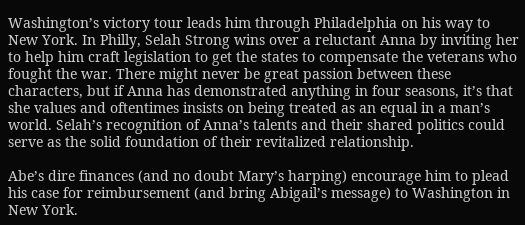Washington’s victory tour leads him through Philadelphia on his way to New York. In Philly, Selah Strong wins over a reluctant Anna by inviting her to help him craft legislation to get the states to compensate the veterans who fought the war. There might never be great passion between these characters, but if Anna has demonstrated anything in four seasons, it’s that she values and oftentimes insists on being treated as an equal in a man’s world. Selah’s recognition of Anna’s talents and their shared politics could serve as the solid foundation of their revitalized relationship.

Abe’s dire finances (and no doubt Mary’s harping) encourage him to plead his case for reimbursement (and bring Abigail’s message) to Washington in New York.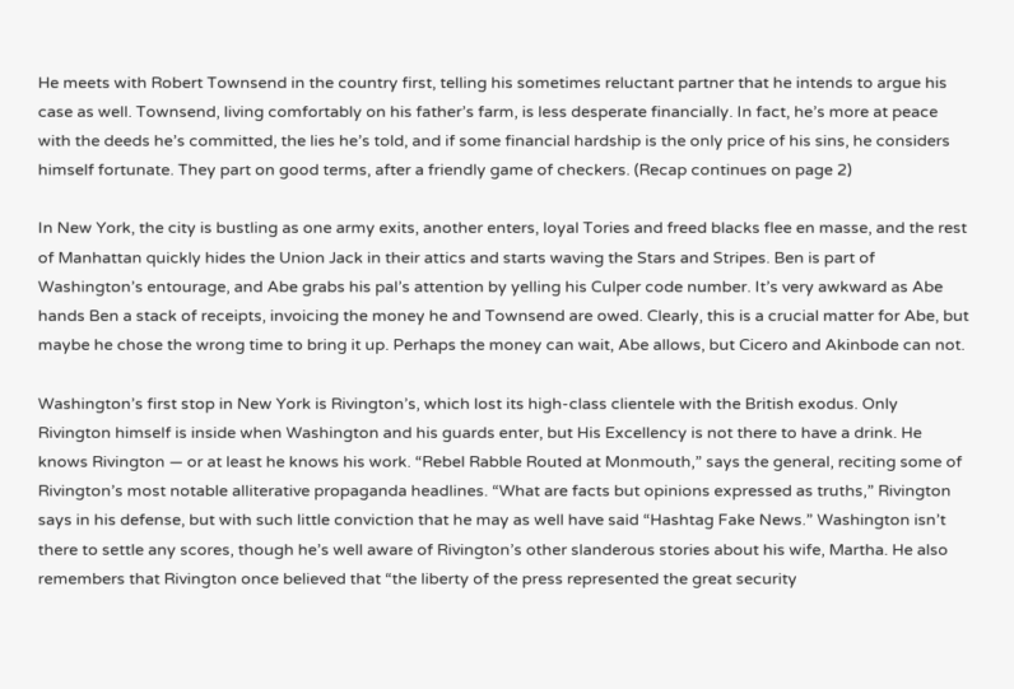He meets with Robert Townsend in the country first, telling his sometimes reluctant partner that he intends to argue his case as well. Townsend, living comfortably on his father’s farm, is less desperate financially. In fact, he’s more at peace with the deeds he’s committed, the lies he’s told, and if some financial hardship is the only price of his sins, he considers himself fortunate. They part on good terms, after a friendly game of checkers. (Recap continues on page 2)

In New York, the city is bustling as one army exits, another enters, loyal Tories and freed blacks flee en masse, and the rest of Manhattan quickly hides the Union Jack in their attics and starts waving the Stars and Stripes. Ben is part of Washington’s entourage, and Abe grabs his pal’s attention by yelling his Culper code number. It’s very awkward as Abe hands Ben a stack of receipts, invoicing the money he and Townsend are owed. Clearly, this is a crucial matter for Abe, but maybe he chose the wrong time to bring it up. Perhaps the money can wait, Abe allows, but Cicero and Akinbode can not.

Washington’s first stop in New York is Rivington’s, which lost its high-class clientele with the British exodus. Only Rivington himself is inside when Washington and his guards enter, but His Excellency is not there to have a drink. He knows Rivington — or at least he knows his work. “Rebel Rabble Routed at Monmouth,” says the general, reciting some of Rivington’s most notable alliterative propaganda headlines. “What are facts but opinions expressed as truths,” Rivington says in his defense, but with such little conviction that he may as well have said “Hashtag Fake News.” Washington isn’t there to settle any scores, though he’s well aware of Rivington’s other slanderous stories about his wife, Martha. He also remembers that Rivington once believed that “the liberty of the press represented the great security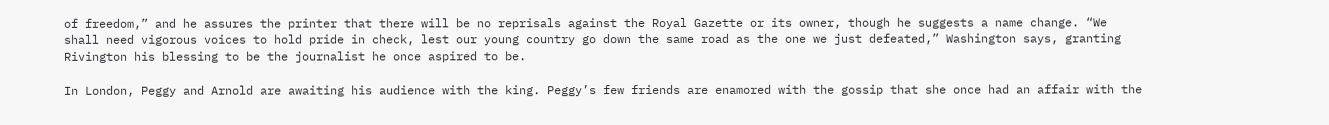of freedom,” and he assures the printer that there will be no reprisals against the Royal Gazette or its owner, though he suggests a name change. “We shall need vigorous voices to hold pride in check, lest our young country go down the same road as the one we just defeated,” Washington says, granting Rivington his blessing to be the journalist he once aspired to be.

In London, Peggy and Arnold are awaiting his audience with the king. Peggy’s few friends are enamored with the gossip that she once had an affair with the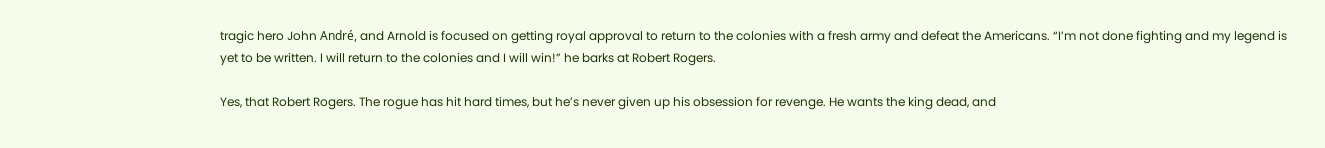tragic hero John André, and Arnold is focused on getting royal approval to return to the colonies with a fresh army and defeat the Americans. “I’m not done fighting and my legend is yet to be written. I will return to the colonies and I will win!” he barks at Robert Rogers.

Yes, that Robert Rogers. The rogue has hit hard times, but he’s never given up his obsession for revenge. He wants the king dead, and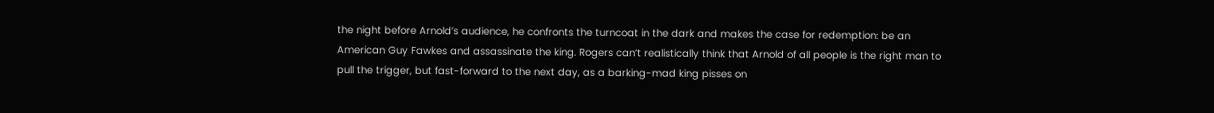the night before Arnold’s audience, he confronts the turncoat in the dark and makes the case for redemption: be an American Guy Fawkes and assassinate the king. Rogers can’t realistically think that Arnold of all people is the right man to pull the trigger, but fast-forward to the next day, as a barking-mad king pisses on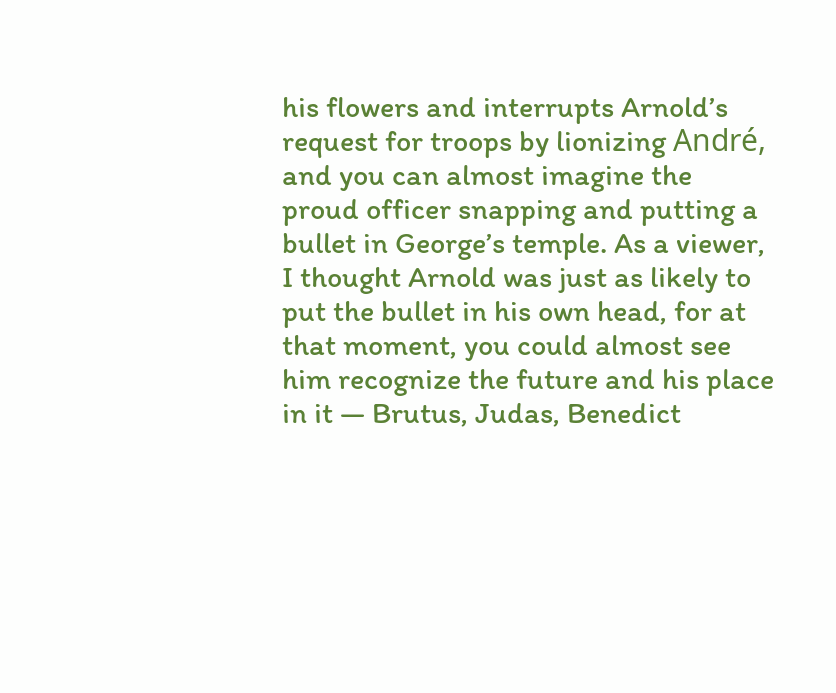his flowers and interrupts Arnold’s request for troops by lionizing André, and you can almost imagine the proud officer snapping and putting a bullet in George’s temple. As a viewer, I thought Arnold was just as likely to put the bullet in his own head, for at that moment, you could almost see him recognize the future and his place in it — Brutus, Judas, Benedict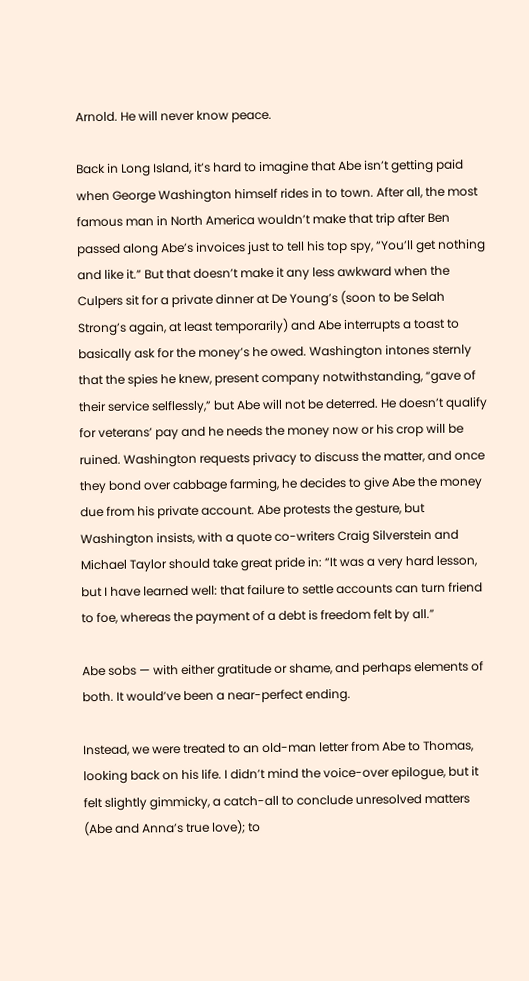Arnold. He will never know peace.

Back in Long Island, it’s hard to imagine that Abe isn’t getting paid when George Washington himself rides in to town. After all, the most famous man in North America wouldn’t make that trip after Ben passed along Abe’s invoices just to tell his top spy, “You’ll get nothing and like it.” But that doesn’t make it any less awkward when the Culpers sit for a private dinner at De Young’s (soon to be Selah Strong’s again, at least temporarily) and Abe interrupts a toast to basically ask for the money’s he owed. Washington intones sternly that the spies he knew, present company notwithstanding, “gave of their service selflessly,” but Abe will not be deterred. He doesn’t qualify for veterans’ pay and he needs the money now or his crop will be ruined. Washington requests privacy to discuss the matter, and once they bond over cabbage farming, he decides to give Abe the money due from his private account. Abe protests the gesture, but Washington insists, with a quote co-writers Craig Silverstein and Michael Taylor should take great pride in: “It was a very hard lesson, but I have learned well: that failure to settle accounts can turn friend to foe, whereas the payment of a debt is freedom felt by all.”

Abe sobs — with either gratitude or shame, and perhaps elements of both. It would’ve been a near-perfect ending.

Instead, we were treated to an old-man letter from Abe to Thomas, looking back on his life. I didn’t mind the voice-over epilogue, but it felt slightly gimmicky, a catch-all to conclude unresolved matters (Abe and Anna’s true love); to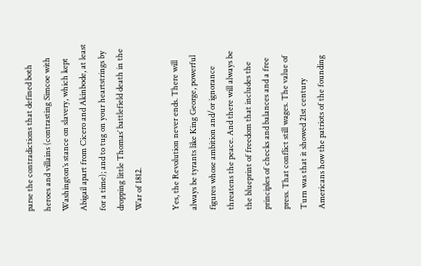parse the contradictions that defined both heroes and villains (contrasting Simcoe with Washington’s stance on slavery, which kept Abigail apart from Cicero and Akinbode, at least for a time); and to tug on your heartstrings by dropping little Thomas’ battlefield death in the War of 1812.

Yes, the Revolution never ends. There will always be tyrants like King George, powerful figures whose ambition and/or ignorance threatens the peace. And there will always be the blueprint of freedom that includes the principles of checks and balances and a free press. That conflict still wages. The value of Turn was that it showed 21st century Americans how the patriots of the founding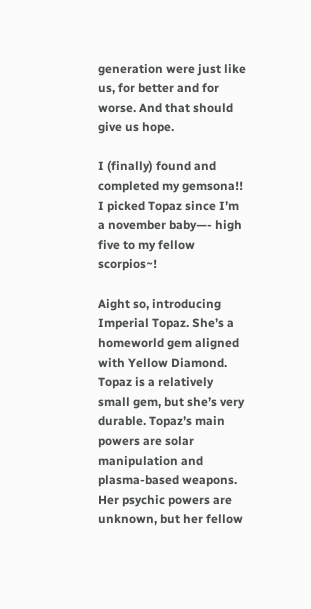generation were just like us, for better and for worse. And that should give us hope.

I (finally) found and completed my gemsona!! I picked Topaz since I’m a november baby—- high five to my fellow scorpios~!

Aight so, introducing Imperial Topaz. She’s a homeworld gem aligned with Yellow Diamond. Topaz is a relatively small gem, but she’s very durable. Topaz’s main powers are solar manipulation and plasma-based weapons. Her psychic powers are unknown, but her fellow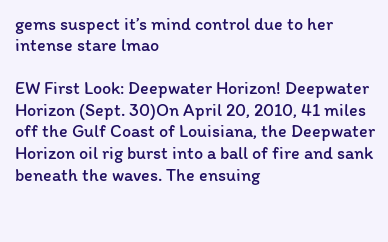gems suspect it’s mind control due to her intense stare lmao

EW First Look: Deepwater Horizon! Deepwater Horizon (Sept. 30)On April 20, 2010, 41 miles off the Gulf Coast of Louisiana, the Deepwater Horizon oil rig burst into a ball of fire and sank beneath the waves. The ensuing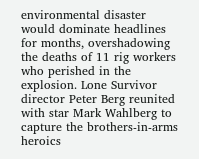environmental disaster would dominate headlines for months, overshadowing the deaths of 11 rig workers who perished in the explosion. Lone Survivor director Peter Berg reunited with star Mark Wahlberg to capture the brothers-in-arms heroics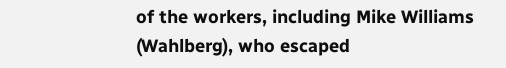of the workers, including Mike Williams (Wahlberg), who escaped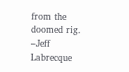from the doomed rig. –Jeff Labrecque